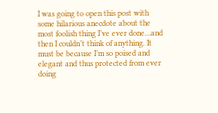I was going to open this post with some hilarious anecdote about the most foolish thing I’ve ever done…and then I couldn’t think of anything. It must be because I’m so poised and elegant and thus protected from ever doing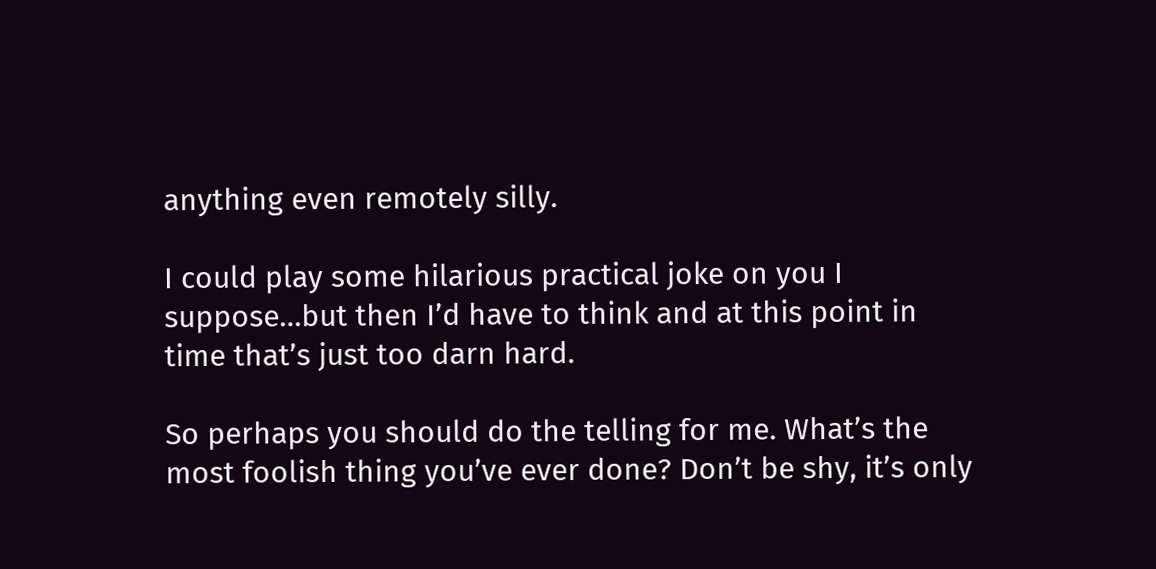anything even remotely silly.

I could play some hilarious practical joke on you I suppose…but then I’d have to think and at this point in time that’s just too darn hard.

So perhaps you should do the telling for me. What’s the most foolish thing you’ve ever done? Don’t be shy, it’s only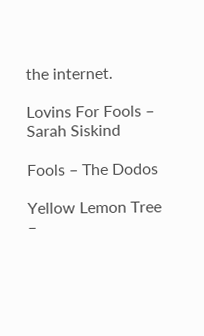the internet.

Lovins For Fools – Sarah Siskind

Fools – The Dodos

Yellow Lemon Tree –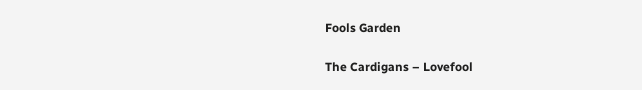Fools Garden

The Cardigans – Lovefool